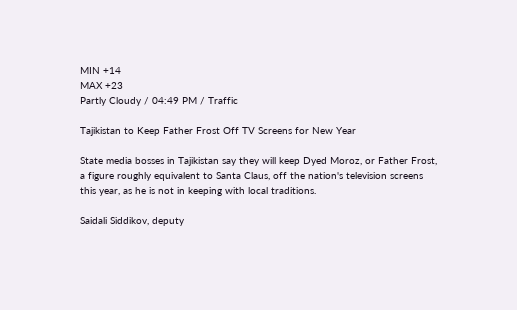MIN +14
MAX +23
Partly Cloudy / 04:49 PM / Traffic

Tajikistan to Keep Father Frost Off TV Screens for New Year

State media bosses in Tajikistan say they will keep Dyed Moroz, or Father Frost, a figure roughly equivalent to Santa Claus, off the nation's television screens this year, as he is not in keeping with local traditions.

Saidali Siddikov, deputy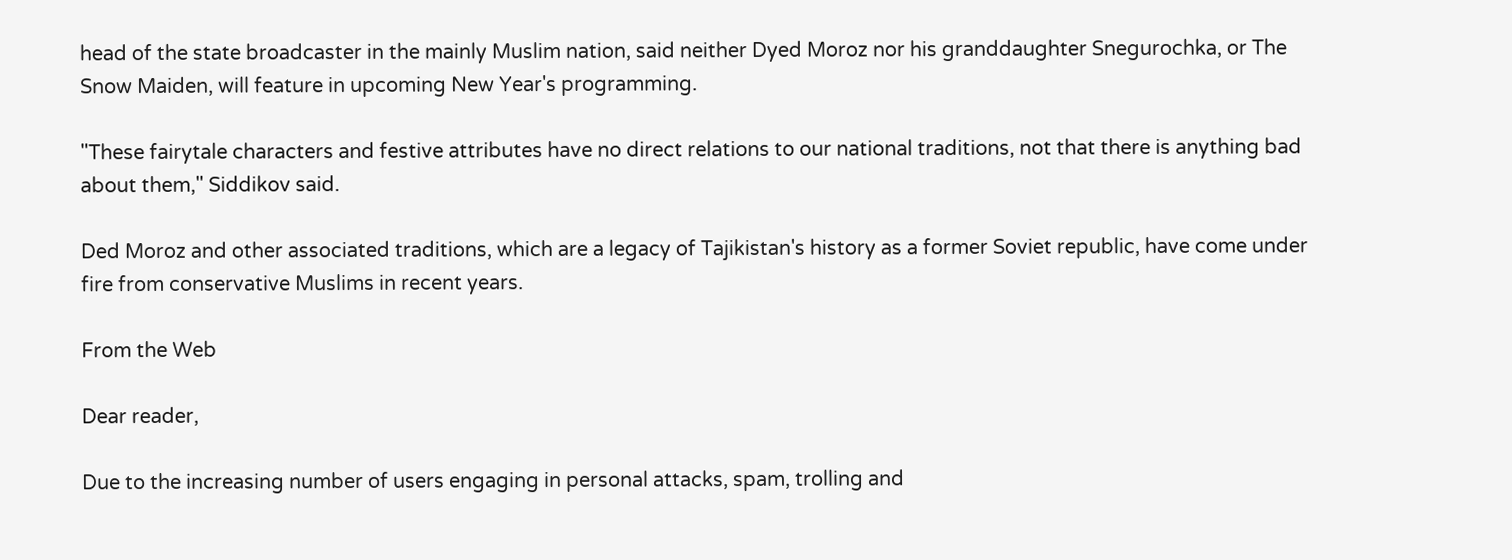head of the state broadcaster in the mainly Muslim nation, said neither Dyed Moroz nor his granddaughter Snegurochka, or The Snow Maiden, will feature in upcoming New Year's programming.

"These fairytale characters and festive attributes have no direct relations to our national traditions, not that there is anything bad about them," Siddikov said.

Ded Moroz and other associated traditions, which are a legacy of Tajikistan's history as a former Soviet republic, have come under fire from conservative Muslims in recent years.

From the Web

Dear reader,

Due to the increasing number of users engaging in personal attacks, spam, trolling and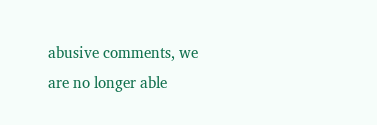abusive comments, we are no longer able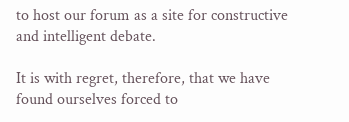to host our forum as a site for constructive and intelligent debate.

It is with regret, therefore, that we have found ourselves forced to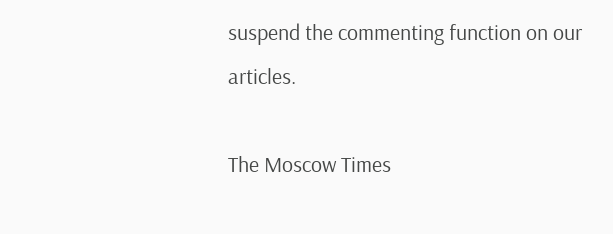suspend the commenting function on our articles.

The Moscow Times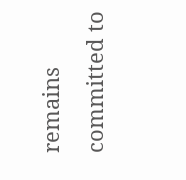remains committed to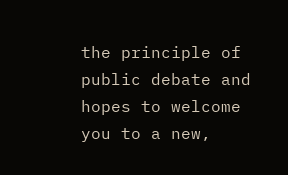the principle of public debate and hopes to welcome you to a new,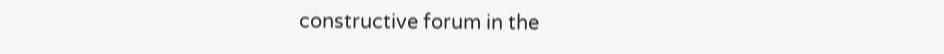constructive forum in the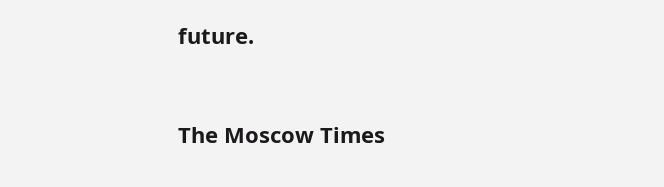future.


The Moscow Times